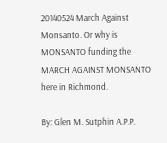20140524 March Against Monsanto. Or why is MONSANTO funding the MARCH AGAINST MONSANTO here in Richmond.

By: Glen M. Sutphin A.P.P.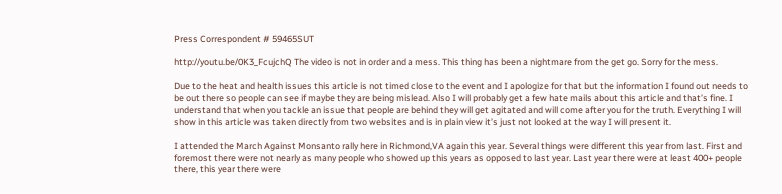Press Correspondent # 59465SUT

http://youtu.be/0K3_FcujchQ The video is not in order and a mess. This thing has been a nightmare from the get go. Sorry for the mess.

Due to the heat and health issues this article is not timed close to the event and I apologize for that but the information I found out needs to be out there so people can see if maybe they are being mislead. Also I will probably get a few hate mails about this article and that’s fine. I understand that when you tackle an issue that people are behind they will get agitated and will come after you for the truth. Everything I will show in this article was taken directly from two websites and is in plain view it’s just not looked at the way I will present it.

I attended the March Against Monsanto rally here in Richmond,VA again this year. Several things were different this year from last. First and foremost there were not nearly as many people who showed up this years as opposed to last year. Last year there were at least 400+ people there, this year there were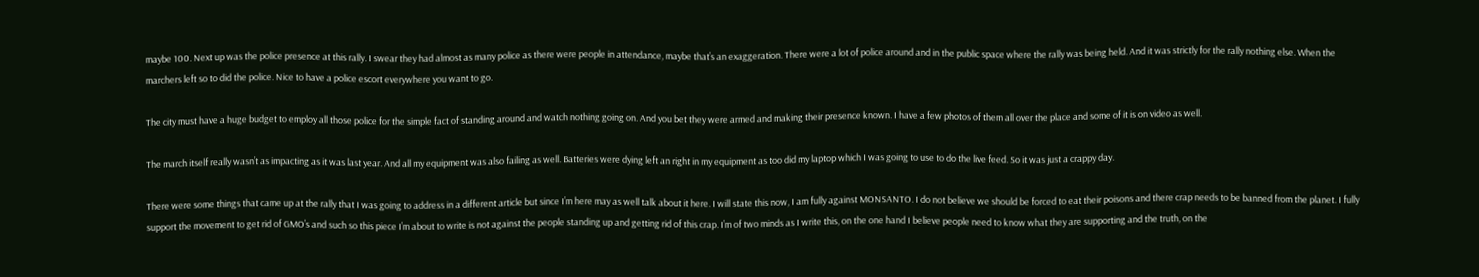maybe 100. Next up was the police presence at this rally. I swear they had almost as many police as there were people in attendance, maybe that’s an exaggeration. There were a lot of police around and in the public space where the rally was being held. And it was strictly for the rally nothing else. When the marchers left so to did the police. Nice to have a police escort everywhere you want to go.

The city must have a huge budget to employ all those police for the simple fact of standing around and watch nothing going on. And you bet they were armed and making their presence known. I have a few photos of them all over the place and some of it is on video as well.

The march itself really wasn’t as impacting as it was last year. And all my equipment was also failing as well. Batteries were dying left an right in my equipment as too did my laptop which I was going to use to do the live feed. So it was just a crappy day.

There were some things that came up at the rally that I was going to address in a different article but since I’m here may as well talk about it here. I will state this now, I am fully against MONSANTO. I do not believe we should be forced to eat their poisons and there crap needs to be banned from the planet. I fully support the movement to get rid of GMO’s and such so this piece I’m about to write is not against the people standing up and getting rid of this crap. I’m of two minds as I write this, on the one hand I believe people need to know what they are supporting and the truth, on the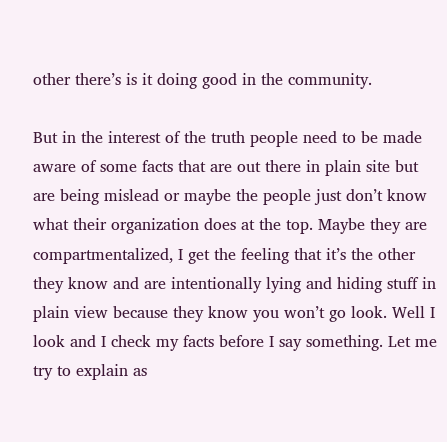other there’s is it doing good in the community.

But in the interest of the truth people need to be made aware of some facts that are out there in plain site but are being mislead or maybe the people just don’t know what their organization does at the top. Maybe they are compartmentalized, I get the feeling that it’s the other they know and are intentionally lying and hiding stuff in plain view because they know you won’t go look. Well I look and I check my facts before I say something. Let me try to explain as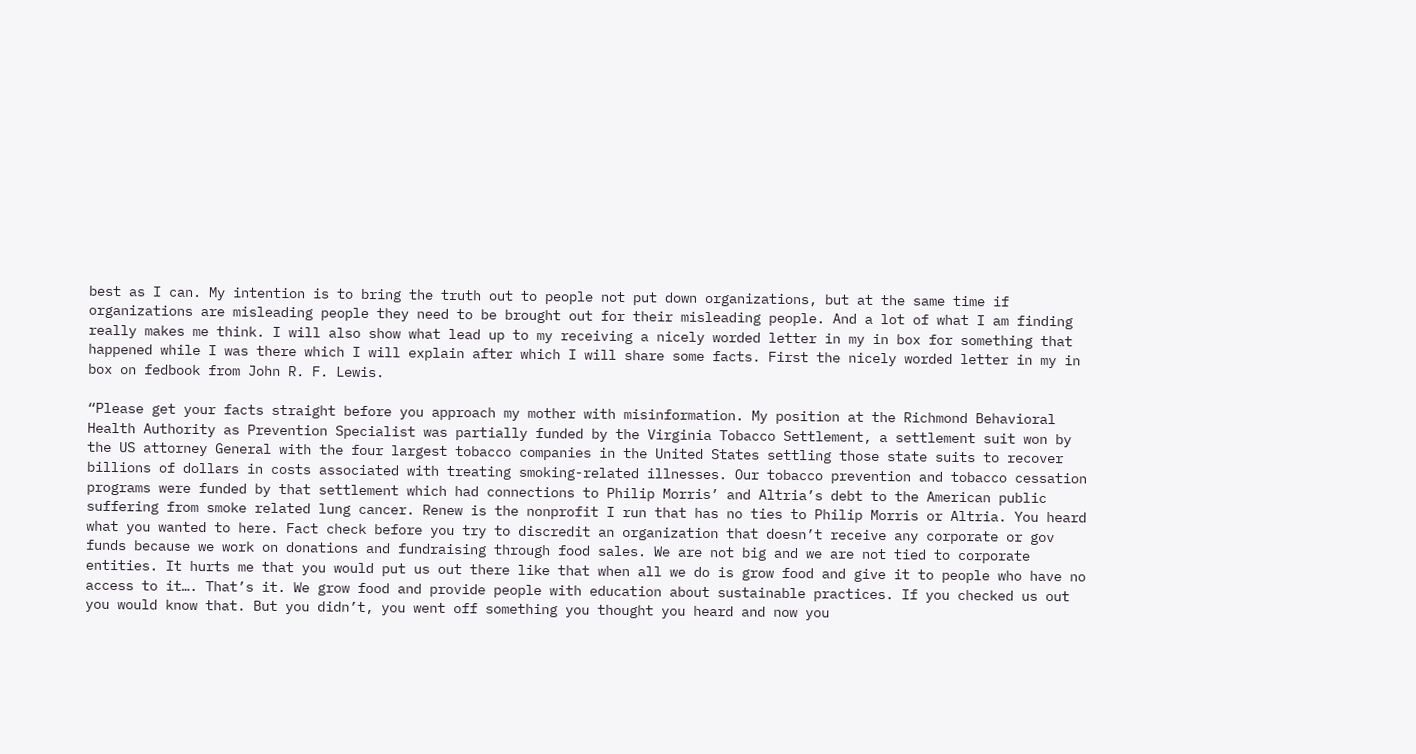best as I can. My intention is to bring the truth out to people not put down organizations, but at the same time if organizations are misleading people they need to be brought out for their misleading people. And a lot of what I am finding really makes me think. I will also show what lead up to my receiving a nicely worded letter in my in box for something that happened while I was there which I will explain after which I will share some facts. First the nicely worded letter in my in box on fedbook from John R. F. Lewis.

“Please get your facts straight before you approach my mother with misinformation. My position at the Richmond Behavioral Health Authority as Prevention Specialist was partially funded by the Virginia Tobacco Settlement, a settlement suit won by the US attorney General with the four largest tobacco companies in the United States settling those state suits to recover billions of dollars in costs associated with treating smoking-related illnesses. Our tobacco prevention and tobacco cessation programs were funded by that settlement which had connections to Philip Morris’ and Altria’s debt to the American public suffering from smoke related lung cancer. Renew is the nonprofit I run that has no ties to Philip Morris or Altria. You heard what you wanted to here. Fact check before you try to discredit an organization that doesn’t receive any corporate or gov funds because we work on donations and fundraising through food sales. We are not big and we are not tied to corporate entities. It hurts me that you would put us out there like that when all we do is grow food and give it to people who have no access to it…. That’s it. We grow food and provide people with education about sustainable practices. If you checked us out you would know that. But you didn’t, you went off something you thought you heard and now you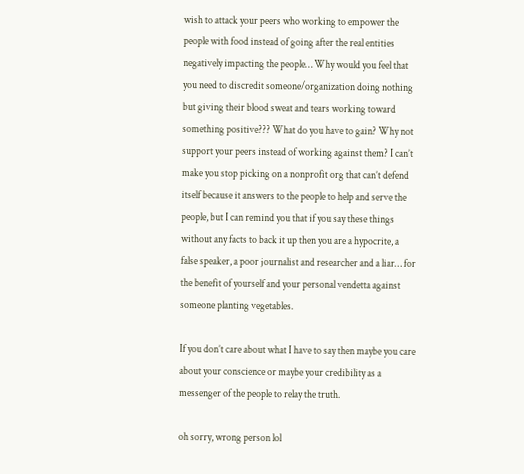wish to attack your peers who working to empower the people with food instead of going after the real entities negatively impacting the people… Why would you feel that you need to discredit someone/organization doing nothing but giving their blood sweat and tears working toward something positive??? What do you have to gain? Why not support your peers instead of working against them? I can’t make you stop picking on a nonprofit org that can’t defend itself because it answers to the people to help and serve the people, but I can remind you that if you say these things without any facts to back it up then you are a hypocrite, a false speaker, a poor journalist and researcher and a liar… for the benefit of yourself and your personal vendetta against someone planting vegetables.

If you don’t care about what I have to say then maybe you care about your conscience or maybe your credibility as a messenger of the people to relay the truth.

oh sorry, wrong person lol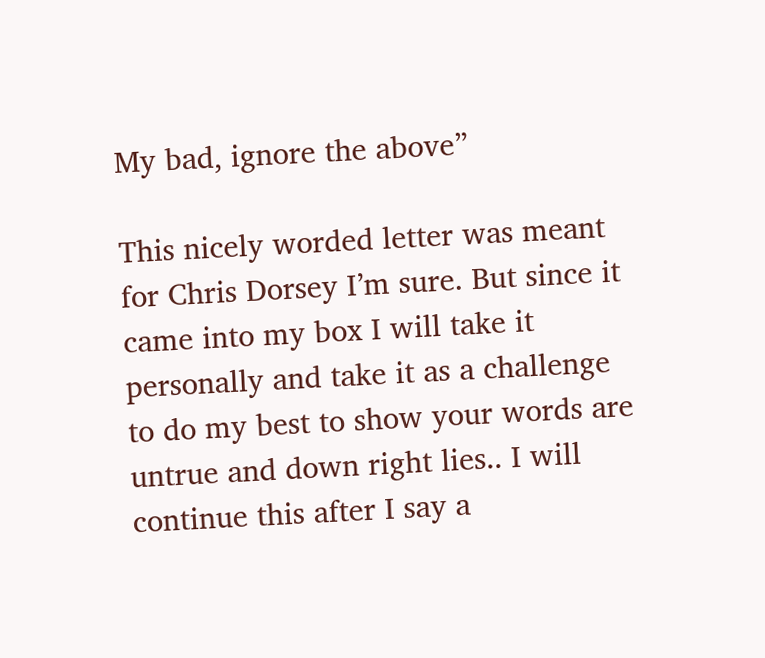My bad, ignore the above”

This nicely worded letter was meant for Chris Dorsey I’m sure. But since it came into my box I will take it personally and take it as a challenge to do my best to show your words are untrue and down right lies.. I will continue this after I say a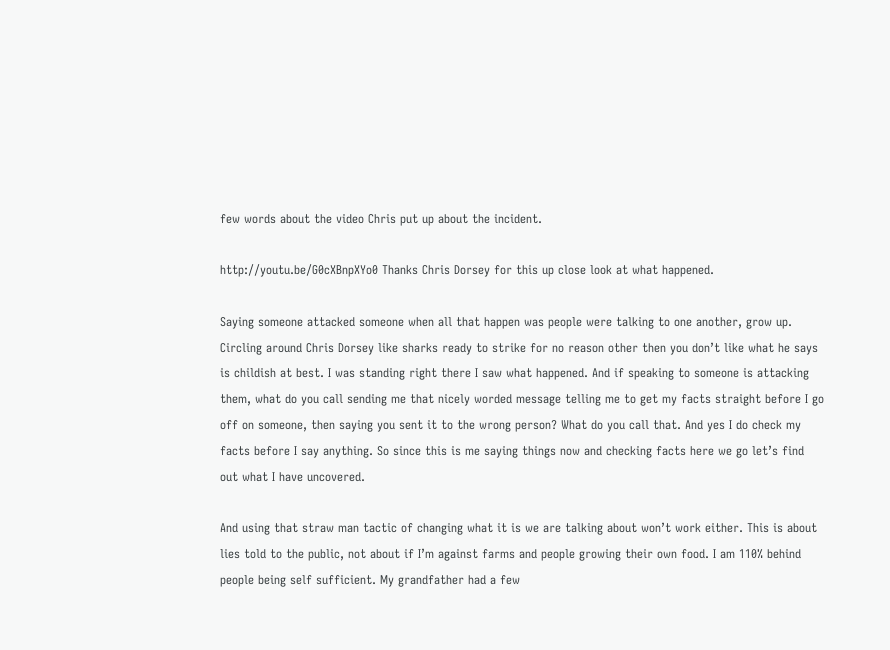few words about the video Chris put up about the incident.

http://youtu.be/G0cXBnpXYo0 Thanks Chris Dorsey for this up close look at what happened.

Saying someone attacked someone when all that happen was people were talking to one another, grow up. Circling around Chris Dorsey like sharks ready to strike for no reason other then you don’t like what he says is childish at best. I was standing right there I saw what happened. And if speaking to someone is attacking them, what do you call sending me that nicely worded message telling me to get my facts straight before I go off on someone, then saying you sent it to the wrong person? What do you call that. And yes I do check my facts before I say anything. So since this is me saying things now and checking facts here we go let’s find out what I have uncovered.

And using that straw man tactic of changing what it is we are talking about won’t work either. This is about lies told to the public, not about if I’m against farms and people growing their own food. I am 110% behind people being self sufficient. My grandfather had a few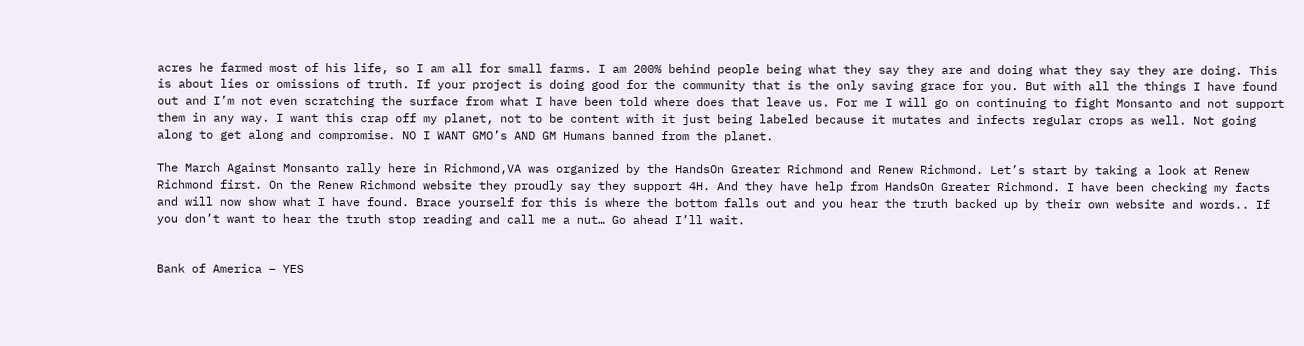acres he farmed most of his life, so I am all for small farms. I am 200% behind people being what they say they are and doing what they say they are doing. This is about lies or omissions of truth. If your project is doing good for the community that is the only saving grace for you. But with all the things I have found out and I’m not even scratching the surface from what I have been told where does that leave us. For me I will go on continuing to fight Monsanto and not support them in any way. I want this crap off my planet, not to be content with it just being labeled because it mutates and infects regular crops as well. Not going along to get along and compromise. NO I WANT GMO’s AND GM Humans banned from the planet.

The March Against Monsanto rally here in Richmond,VA was organized by the HandsOn Greater Richmond and Renew Richmond. Let’s start by taking a look at Renew Richmond first. On the Renew Richmond website they proudly say they support 4H. And they have help from HandsOn Greater Richmond. I have been checking my facts and will now show what I have found. Brace yourself for this is where the bottom falls out and you hear the truth backed up by their own website and words.. If you don’t want to hear the truth stop reading and call me a nut… Go ahead I’ll wait.


Bank of America – YES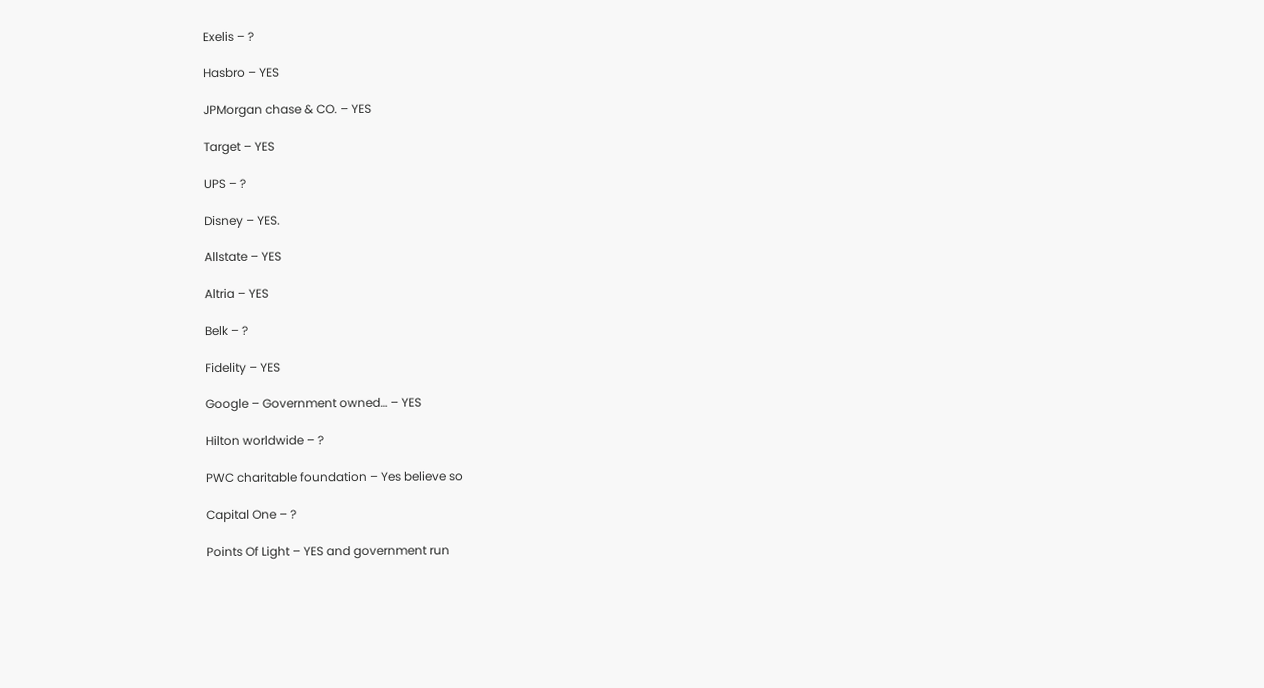Exelis – ?

Hasbro – YES

JPMorgan chase & CO. – YES

Target – YES

UPS – ?

Disney – YES.

Allstate – YES

Altria – YES

Belk – ?

Fidelity – YES

Google – Government owned… – YES

Hilton worldwide – ?

PWC charitable foundation – Yes believe so

Capital One – ?

Points Of Light – YES and government run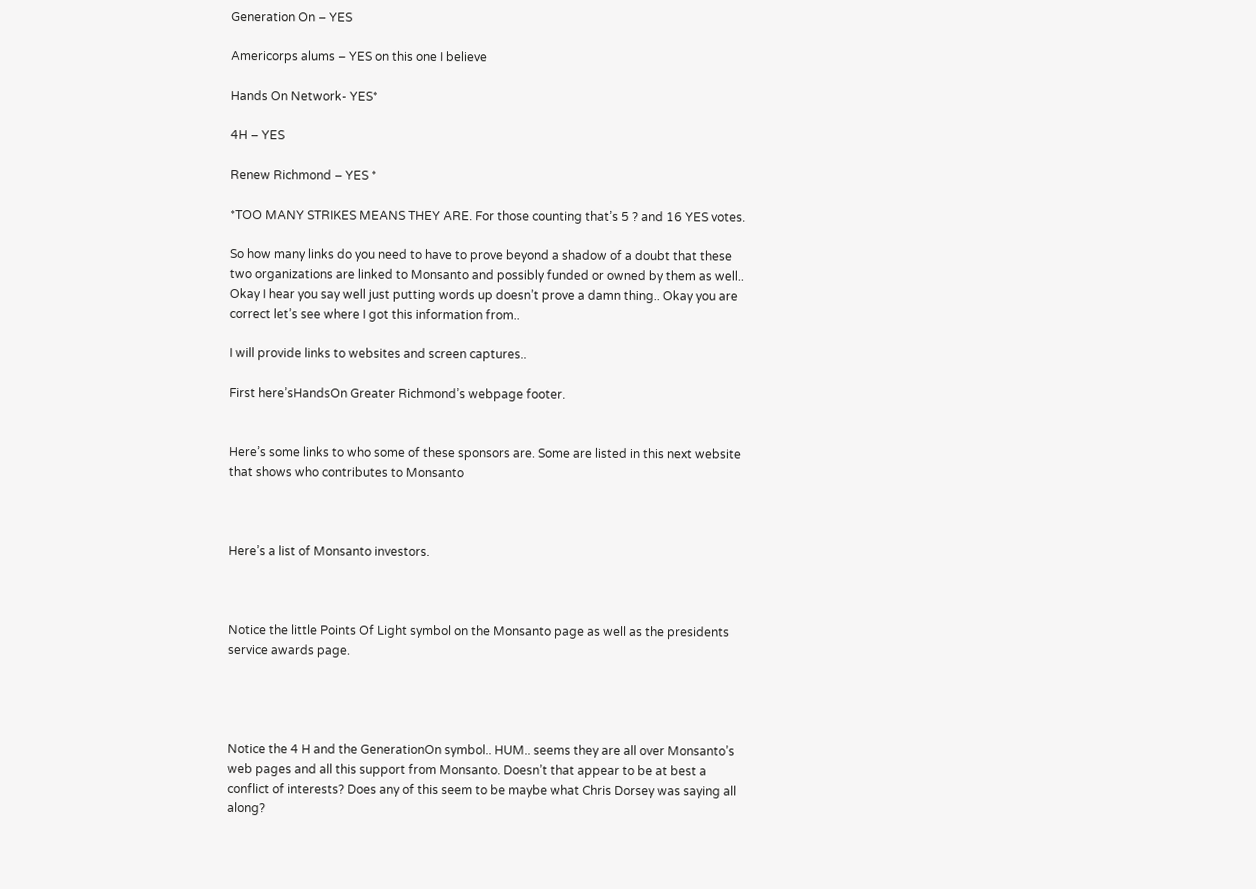Generation On – YES

Americorps alums – YES on this one I believe

Hands On Network- YES*

4H – YES

Renew Richmond – YES *

*TOO MANY STRIKES MEANS THEY ARE. For those counting that’s 5 ? and 16 YES votes.

So how many links do you need to have to prove beyond a shadow of a doubt that these two organizations are linked to Monsanto and possibly funded or owned by them as well.. Okay I hear you say well just putting words up doesn’t prove a damn thing.. Okay you are correct let’s see where I got this information from..

I will provide links to websites and screen captures..

First here’sHandsOn Greater Richmond’s webpage footer.


Here’s some links to who some of these sponsors are. Some are listed in this next website that shows who contributes to Monsanto



Here’s a list of Monsanto investors.



Notice the little Points Of Light symbol on the Monsanto page as well as the presidents service awards page.




Notice the 4 H and the GenerationOn symbol.. HUM.. seems they are all over Monsanto’s web pages and all this support from Monsanto. Doesn’t that appear to be at best a conflict of interests? Does any of this seem to be maybe what Chris Dorsey was saying all along?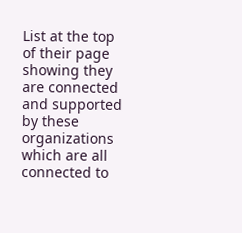List at the top of their page showing they are connected and supported by these organizations which are all connected to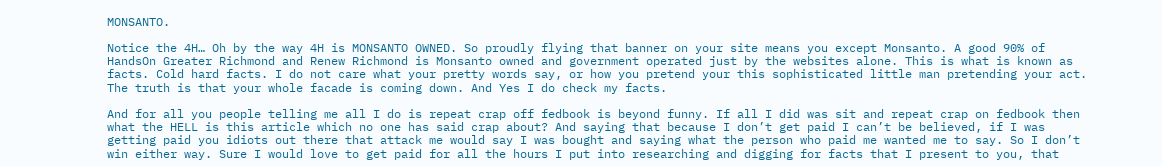MONSANTO.

Notice the 4H… Oh by the way 4H is MONSANTO OWNED. So proudly flying that banner on your site means you except Monsanto. A good 90% of HandsOn Greater Richmond and Renew Richmond is Monsanto owned and government operated just by the websites alone. This is what is known as facts. Cold hard facts. I do not care what your pretty words say, or how you pretend your this sophisticated little man pretending your act. The truth is that your whole facade is coming down. And Yes I do check my facts.

And for all you people telling me all I do is repeat crap off fedbook is beyond funny. If all I did was sit and repeat crap on fedbook then what the HELL is this article which no one has said crap about? And saying that because I don’t get paid I can’t be believed, if I was getting paid you idiots out there that attack me would say I was bought and saying what the person who paid me wanted me to say. So I don’t win either way. Sure I would love to get paid for all the hours I put into researching and digging for facts that I present to you, that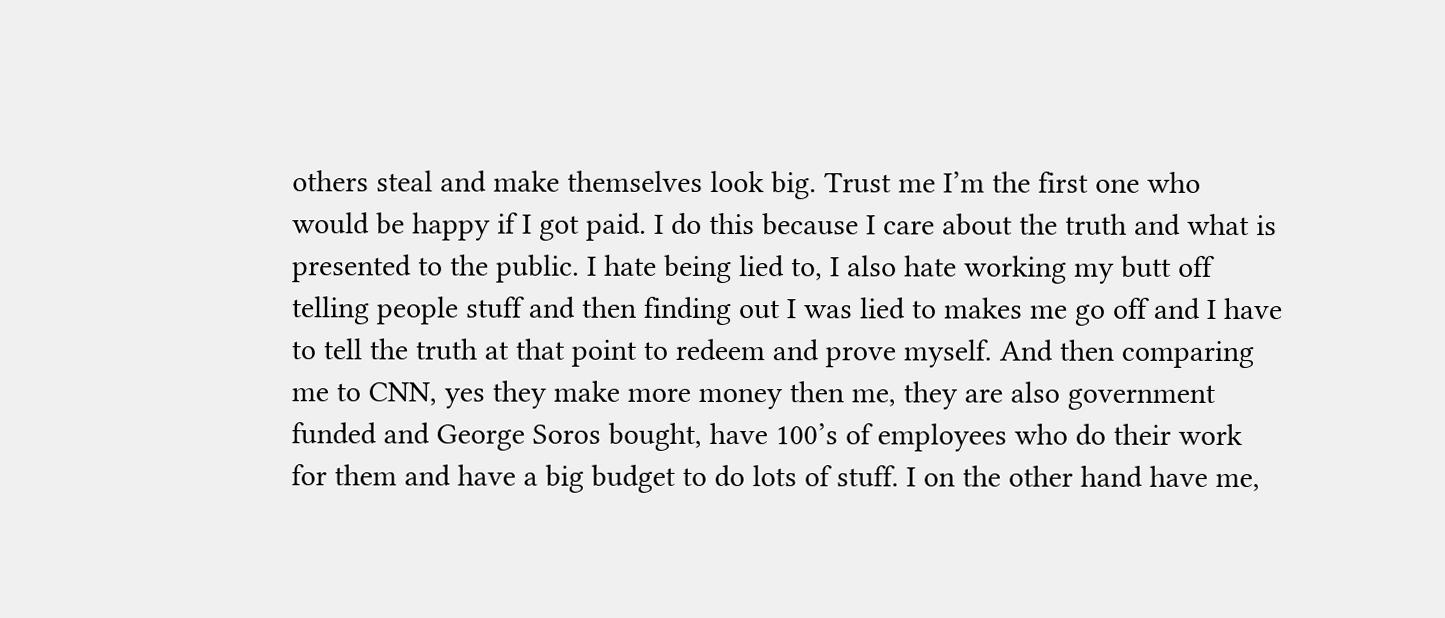others steal and make themselves look big. Trust me I’m the first one who would be happy if I got paid. I do this because I care about the truth and what is presented to the public. I hate being lied to, I also hate working my butt off telling people stuff and then finding out I was lied to makes me go off and I have to tell the truth at that point to redeem and prove myself. And then comparing me to CNN, yes they make more money then me, they are also government funded and George Soros bought, have 100’s of employees who do their work for them and have a big budget to do lots of stuff. I on the other hand have me,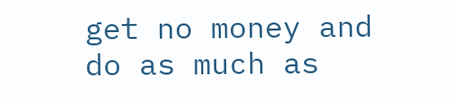get no money and do as much as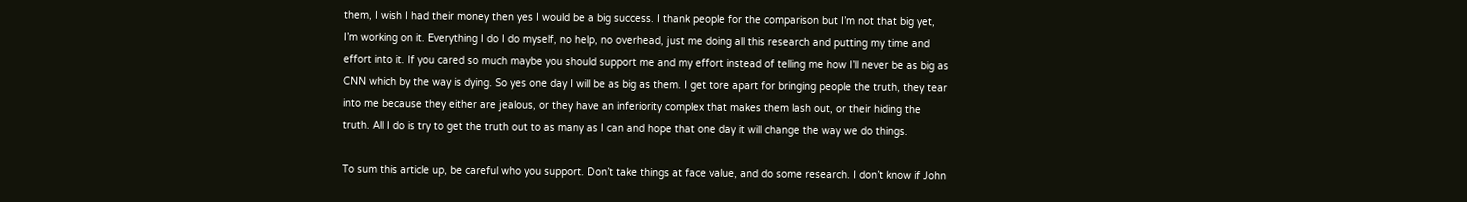them, I wish I had their money then yes I would be a big success. I thank people for the comparison but I’m not that big yet, I’m working on it. Everything I do I do myself, no help, no overhead, just me doing all this research and putting my time and effort into it. If you cared so much maybe you should support me and my effort instead of telling me how I’ll never be as big as CNN which by the way is dying. So yes one day I will be as big as them. I get tore apart for bringing people the truth, they tear into me because they either are jealous, or they have an inferiority complex that makes them lash out, or their hiding the truth. All I do is try to get the truth out to as many as I can and hope that one day it will change the way we do things.

To sum this article up, be careful who you support. Don’t take things at face value, and do some research. I don’t know if John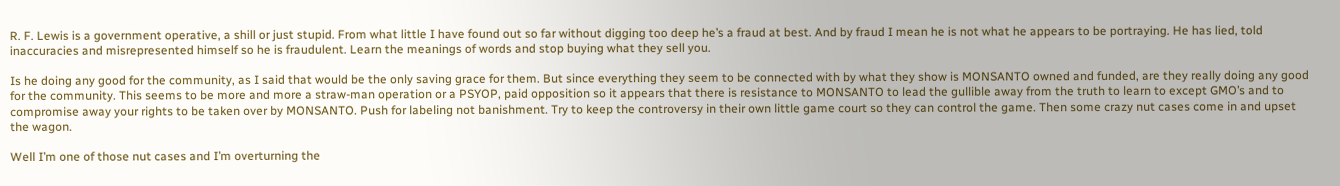R. F. Lewis is a government operative, a shill or just stupid. From what little I have found out so far without digging too deep he’s a fraud at best. And by fraud I mean he is not what he appears to be portraying. He has lied, told inaccuracies and misrepresented himself so he is fraudulent. Learn the meanings of words and stop buying what they sell you.

Is he doing any good for the community, as I said that would be the only saving grace for them. But since everything they seem to be connected with by what they show is MONSANTO owned and funded, are they really doing any good for the community. This seems to be more and more a straw-man operation or a PSYOP, paid opposition so it appears that there is resistance to MONSANTO to lead the gullible away from the truth to learn to except GMO’s and to compromise away your rights to be taken over by MONSANTO. Push for labeling not banishment. Try to keep the controversy in their own little game court so they can control the game. Then some crazy nut cases come in and upset the wagon.

Well I’m one of those nut cases and I’m overturning the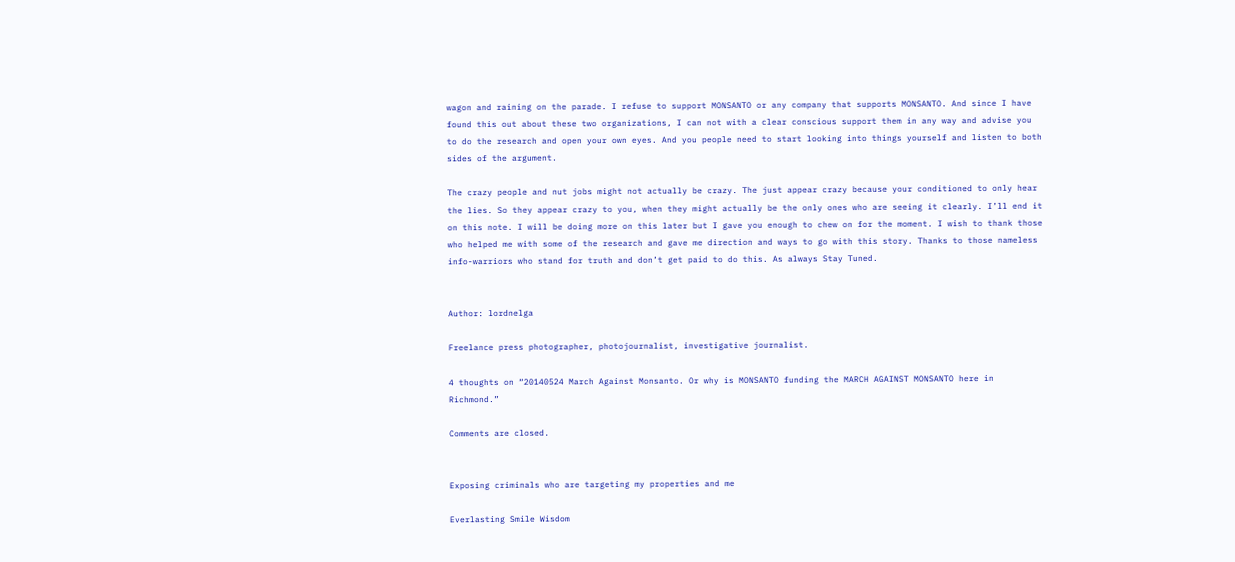wagon and raining on the parade. I refuse to support MONSANTO or any company that supports MONSANTO. And since I have found this out about these two organizations, I can not with a clear conscious support them in any way and advise you to do the research and open your own eyes. And you people need to start looking into things yourself and listen to both sides of the argument.

The crazy people and nut jobs might not actually be crazy. The just appear crazy because your conditioned to only hear the lies. So they appear crazy to you, when they might actually be the only ones who are seeing it clearly. I’ll end it on this note. I will be doing more on this later but I gave you enough to chew on for the moment. I wish to thank those who helped me with some of the research and gave me direction and ways to go with this story. Thanks to those nameless info-warriors who stand for truth and don’t get paid to do this. As always Stay Tuned.


Author: lordnelga

Freelance press photographer, photojournalist, investigative journalist.

4 thoughts on “20140524 March Against Monsanto. Or why is MONSANTO funding the MARCH AGAINST MONSANTO here in Richmond.”

Comments are closed.


Exposing criminals who are targeting my properties and me

Everlasting Smile Wisdom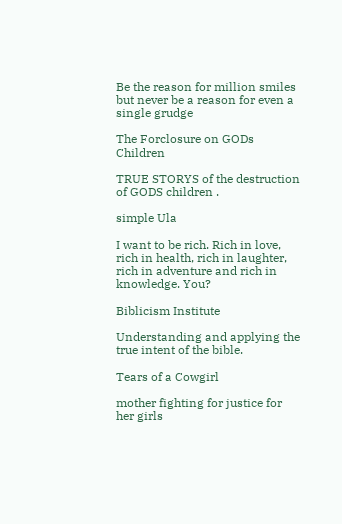Be the reason for million smiles but never be a reason for even a single grudge

The Forclosure on GODs Children

TRUE STORYS of the destruction of GODS children .

simple Ula

I want to be rich. Rich in love, rich in health, rich in laughter, rich in adventure and rich in knowledge. You?

Biblicism Institute

Understanding and applying the true intent of the bible.

Tears of a Cowgirl

mother fighting for justice for her girls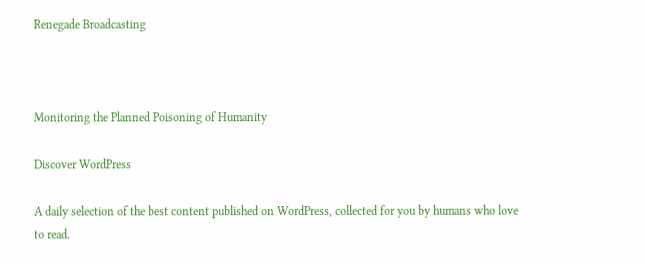Renegade Broadcasting



Monitoring the Planned Poisoning of Humanity

Discover WordPress

A daily selection of the best content published on WordPress, collected for you by humans who love to read.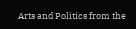Arts and Politics from the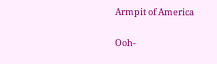Armpit of America

Ooh-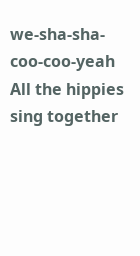we-sha-sha-coo-coo-yeah All the hippies sing together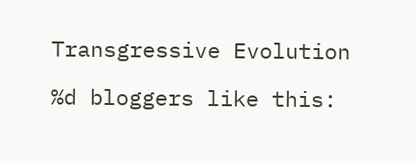Transgressive Evolution

%d bloggers like this: